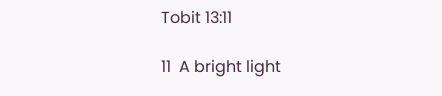Tobit 13:11

11  A bright light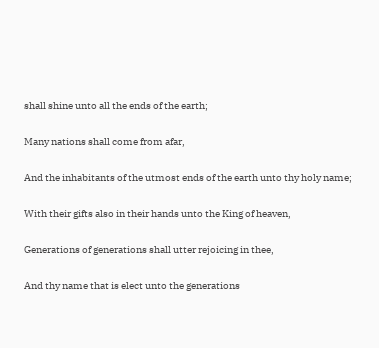shall shine unto all the ends of the earth;

Many nations shall come from afar,

And the inhabitants of the utmost ends of the earth unto thy holy name;

With their gifts also in their hands unto the King of heaven,

Generations of generations shall utter rejoicing in thee,

And thy name that is elect unto the generations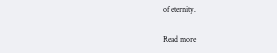of eternity.

Read more